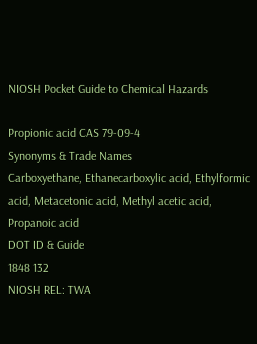NIOSH Pocket Guide to Chemical Hazards

Propionic acid CAS 79-09-4
Synonyms & Trade Names
Carboxyethane, Ethanecarboxylic acid, Ethylformic acid, Metacetonic acid, Methyl acetic acid, Propanoic acid
DOT ID & Guide
1848 132
NIOSH REL: TWA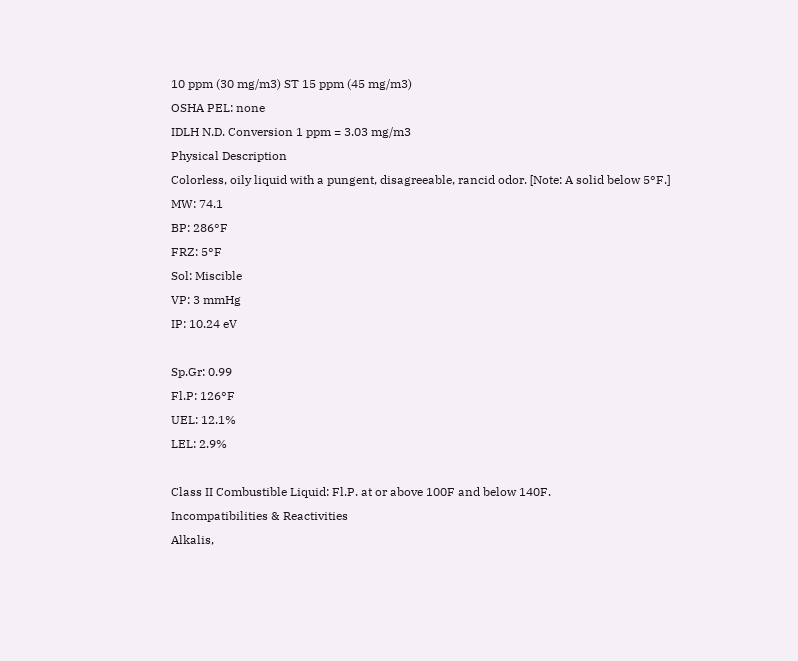10 ppm (30 mg/m3) ST 15 ppm (45 mg/m3)
OSHA PEL: none
IDLH N.D. Conversion 1 ppm = 3.03 mg/m3
Physical Description
Colorless, oily liquid with a pungent, disagreeable, rancid odor. [Note: A solid below 5°F.]
MW: 74.1
BP: 286°F
FRZ: 5°F
Sol: Miscible
VP: 3 mmHg
IP: 10.24 eV

Sp.Gr: 0.99
Fl.P: 126°F
UEL: 12.1%
LEL: 2.9%

Class II Combustible Liquid: Fl.P. at or above 100F and below 140F.
Incompatibilities & Reactivities
Alkalis,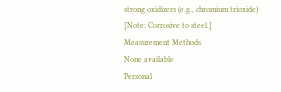strong oxidizers (e.g., chromium trioxide) [Note: Corrosive to steel.]
Measurement Methods
None available
Personal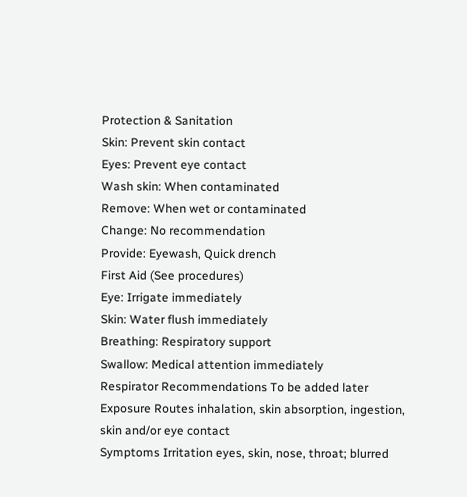Protection & Sanitation
Skin: Prevent skin contact
Eyes: Prevent eye contact
Wash skin: When contaminated
Remove: When wet or contaminated
Change: No recommendation
Provide: Eyewash, Quick drench
First Aid (See procedures)
Eye: Irrigate immediately
Skin: Water flush immediately
Breathing: Respiratory support
Swallow: Medical attention immediately
Respirator Recommendations To be added later
Exposure Routes inhalation, skin absorption, ingestion, skin and/or eye contact
Symptoms Irritation eyes, skin, nose, throat; blurred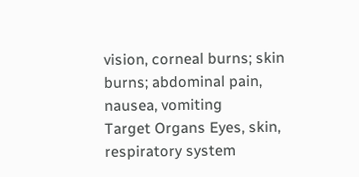vision, corneal burns; skin burns; abdominal pain, nausea, vomiting
Target Organs Eyes, skin, respiratory system